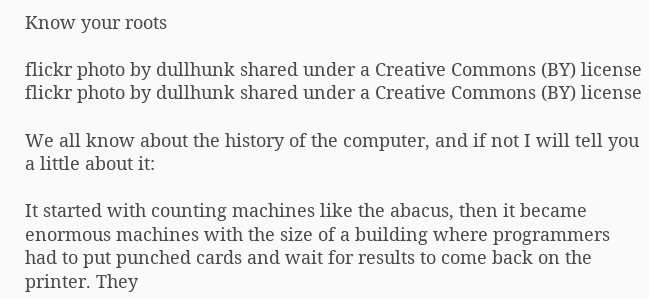Know your roots

flickr photo by dullhunk shared under a Creative Commons (BY) license
flickr photo by dullhunk shared under a Creative Commons (BY) license

We all know about the history of the computer, and if not I will tell you a little about it:

It started with counting machines like the abacus, then it became enormous machines with the size of a building where programmers had to put punched cards and wait for results to come back on the printer. They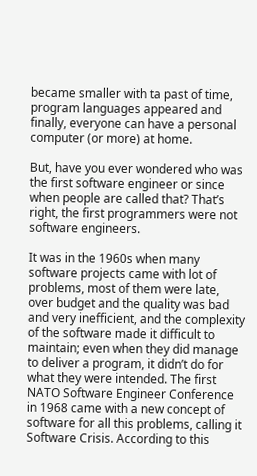became smaller with ta past of time, program languages appeared and finally, everyone can have a personal computer (or more) at home.

But, have you ever wondered who was the first software engineer or since when people are called that? That’s right, the first programmers were not software engineers.

It was in the 1960s when many software projects came with lot of problems, most of them were late, over budget and the quality was bad and very inefficient, and the complexity of the software made it difficult to maintain; even when they did manage to deliver a program, it didn’t do for what they were intended. The first NATO Software Engineer Conference in 1968 came with a new concept of software for all this problems, calling it Software Crisis. According to this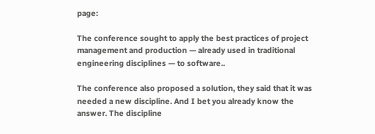page:

The conference sought to apply the best practices of project management and production — already used in traditional engineering disciplines — to software..

The conference also proposed a solution, they said that it was needed a new discipline. And I bet you already know the answer. The discipline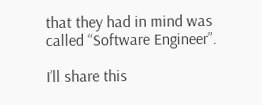that they had in mind was called “Software Engineer”.

I’ll share this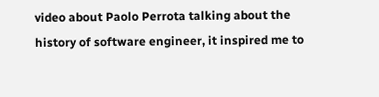video about Paolo Perrota talking about the history of software engineer, it inspired me to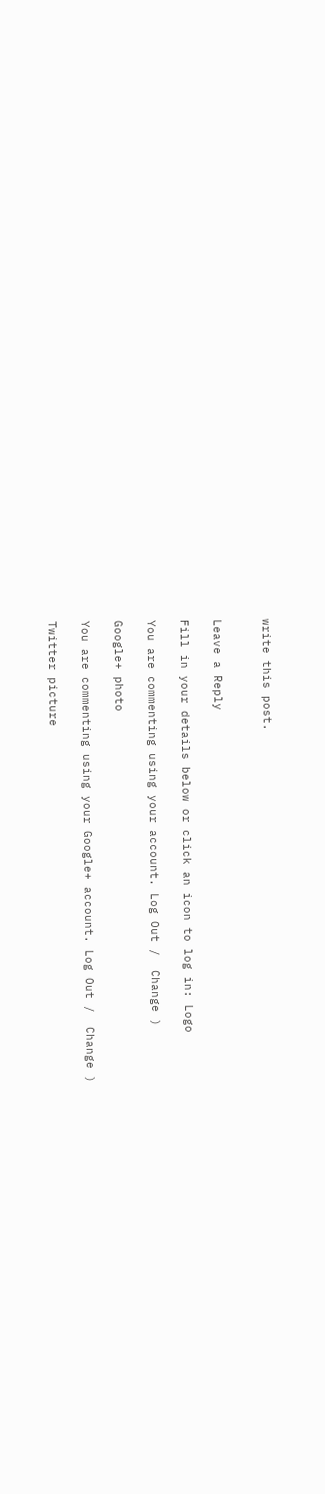write this post.


Leave a Reply

Fill in your details below or click an icon to log in: Logo

You are commenting using your account. Log Out /  Change )

Google+ photo

You are commenting using your Google+ account. Log Out /  Change )

Twitter picture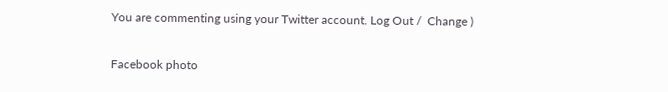You are commenting using your Twitter account. Log Out /  Change )

Facebook photo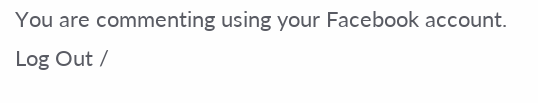You are commenting using your Facebook account. Log Out /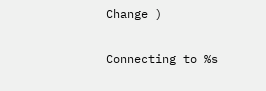Change )

Connecting to %s